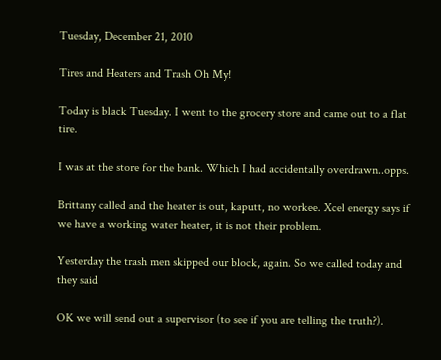Tuesday, December 21, 2010

Tires and Heaters and Trash Oh My!

Today is black Tuesday. I went to the grocery store and came out to a flat tire.

I was at the store for the bank. Which I had accidentally overdrawn..opps.

Brittany called and the heater is out, kaputt, no workee. Xcel energy says if we have a working water heater, it is not their problem.

Yesterday the trash men skipped our block, again. So we called today and they said

OK we will send out a supervisor (to see if you are telling the truth?).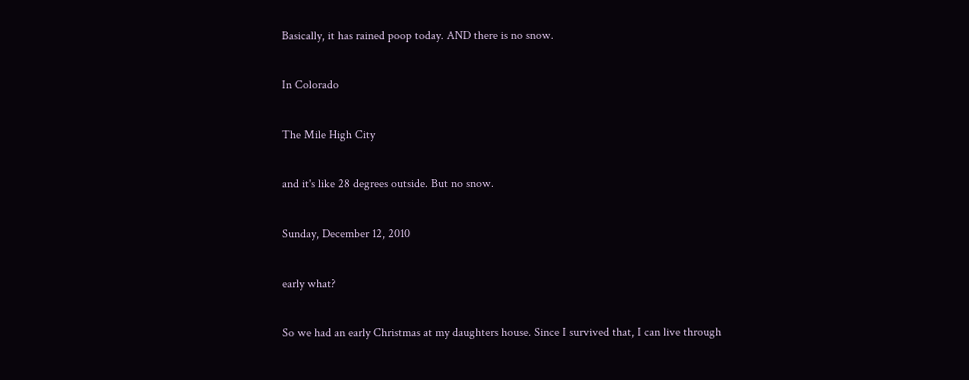Basically, it has rained poop today. AND there is no snow.

In Colorado

The Mile High City

and it's like 28 degrees outside. But no snow.

Sunday, December 12, 2010

early what?

So we had an early Christmas at my daughters house. Since I survived that, I can live through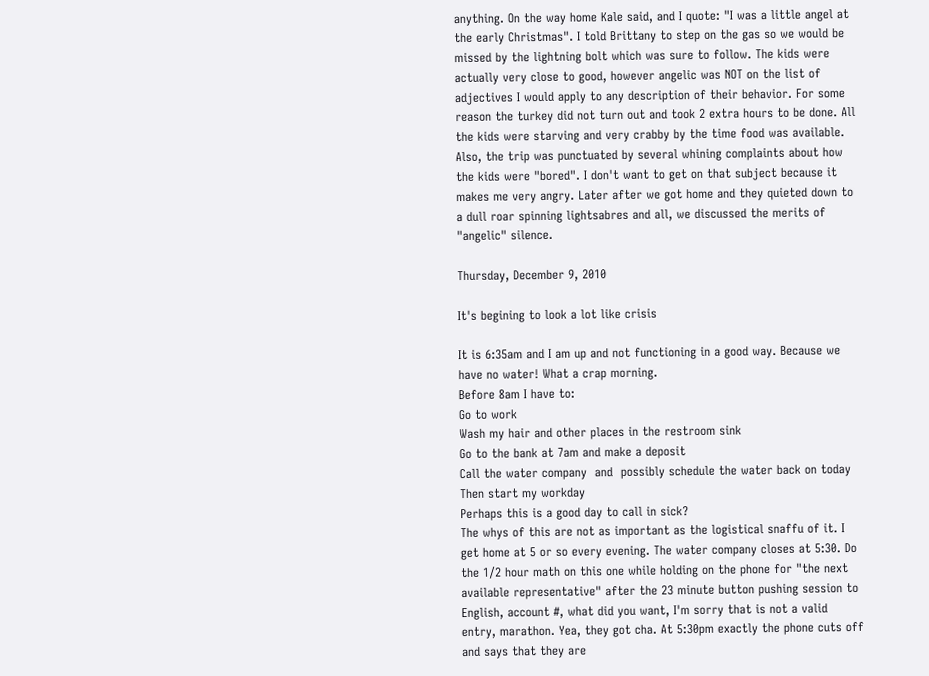anything. On the way home Kale said, and I quote: "I was a little angel at the early Christmas". I told Brittany to step on the gas so we would be missed by the lightning bolt which was sure to follow. The kids were actually very close to good, however angelic was NOT on the list of adjectives I would apply to any description of their behavior. For some reason the turkey did not turn out and took 2 extra hours to be done. All the kids were starving and very crabby by the time food was available. Also, the trip was punctuated by several whining complaints about how the kids were "bored". I don't want to get on that subject because it makes me very angry. Later after we got home and they quieted down to a dull roar spinning lightsabres and all, we discussed the merits of "angelic" silence.

Thursday, December 9, 2010

It's begining to look a lot like crisis

It is 6:35am and I am up and not functioning in a good way. Because we have no water! What a crap morning.
Before 8am I have to:
Go to work
Wash my hair and other places in the restroom sink
Go to the bank at 7am and make a deposit
Call the water company  and  possibly schedule the water back on today
Then start my workday
Perhaps this is a good day to call in sick?
The whys of this are not as important as the logistical snaffu of it. I get home at 5 or so every evening. The water company closes at 5:30. Do the 1/2 hour math on this one while holding on the phone for "the next available representative" after the 23 minute button pushing session to English, account #, what did you want, I'm sorry that is not a valid entry, marathon. Yea, they got cha. At 5:30pm exactly the phone cuts off and says that they are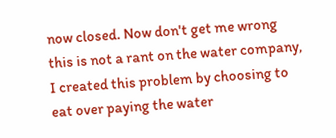now closed. Now don't get me wrong this is not a rant on the water company, I created this problem by choosing to eat over paying the water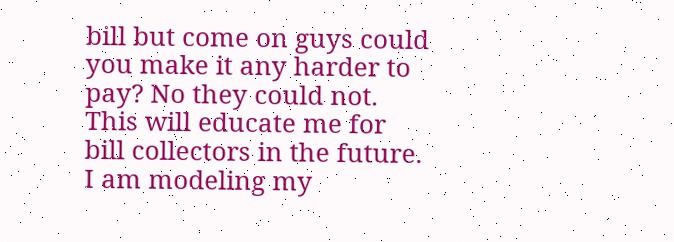bill but come on guys could you make it any harder to pay? No they could not.
This will educate me for bill collectors in the future. I am modeling my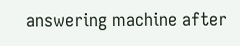answering machine after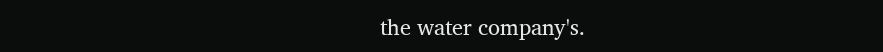the water company's.